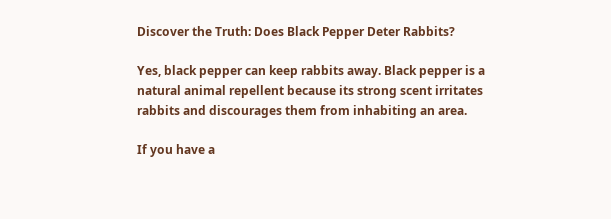Discover the Truth: Does Black Pepper Deter Rabbits?

Yes, black pepper can keep rabbits away. Black pepper is a natural animal repellent because its strong scent irritates rabbits and discourages them from inhabiting an area.

If you have a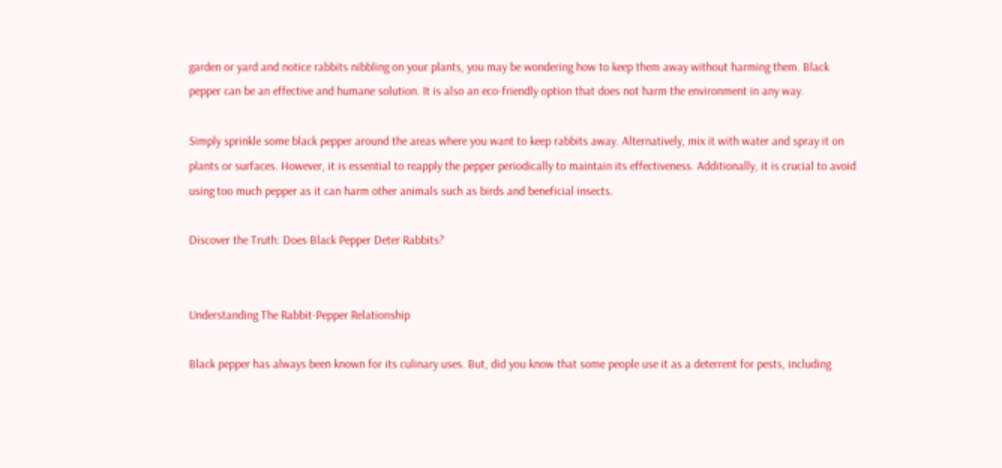garden or yard and notice rabbits nibbling on your plants, you may be wondering how to keep them away without harming them. Black pepper can be an effective and humane solution. It is also an eco-friendly option that does not harm the environment in any way.

Simply sprinkle some black pepper around the areas where you want to keep rabbits away. Alternatively, mix it with water and spray it on plants or surfaces. However, it is essential to reapply the pepper periodically to maintain its effectiveness. Additionally, it is crucial to avoid using too much pepper as it can harm other animals such as birds and beneficial insects.

Discover the Truth: Does Black Pepper Deter Rabbits?


Understanding The Rabbit-Pepper Relationship

Black pepper has always been known for its culinary uses. But, did you know that some people use it as a deterrent for pests, including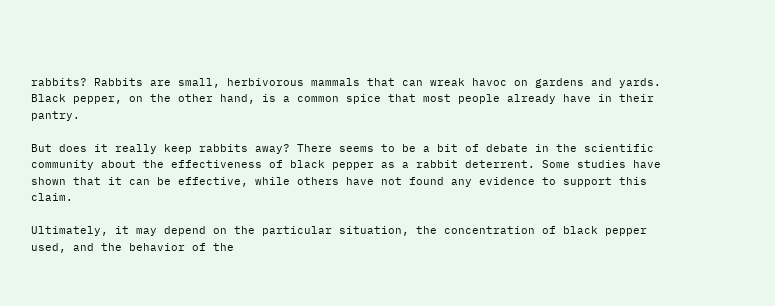rabbits? Rabbits are small, herbivorous mammals that can wreak havoc on gardens and yards. Black pepper, on the other hand, is a common spice that most people already have in their pantry.

But does it really keep rabbits away? There seems to be a bit of debate in the scientific community about the effectiveness of black pepper as a rabbit deterrent. Some studies have shown that it can be effective, while others have not found any evidence to support this claim.

Ultimately, it may depend on the particular situation, the concentration of black pepper used, and the behavior of the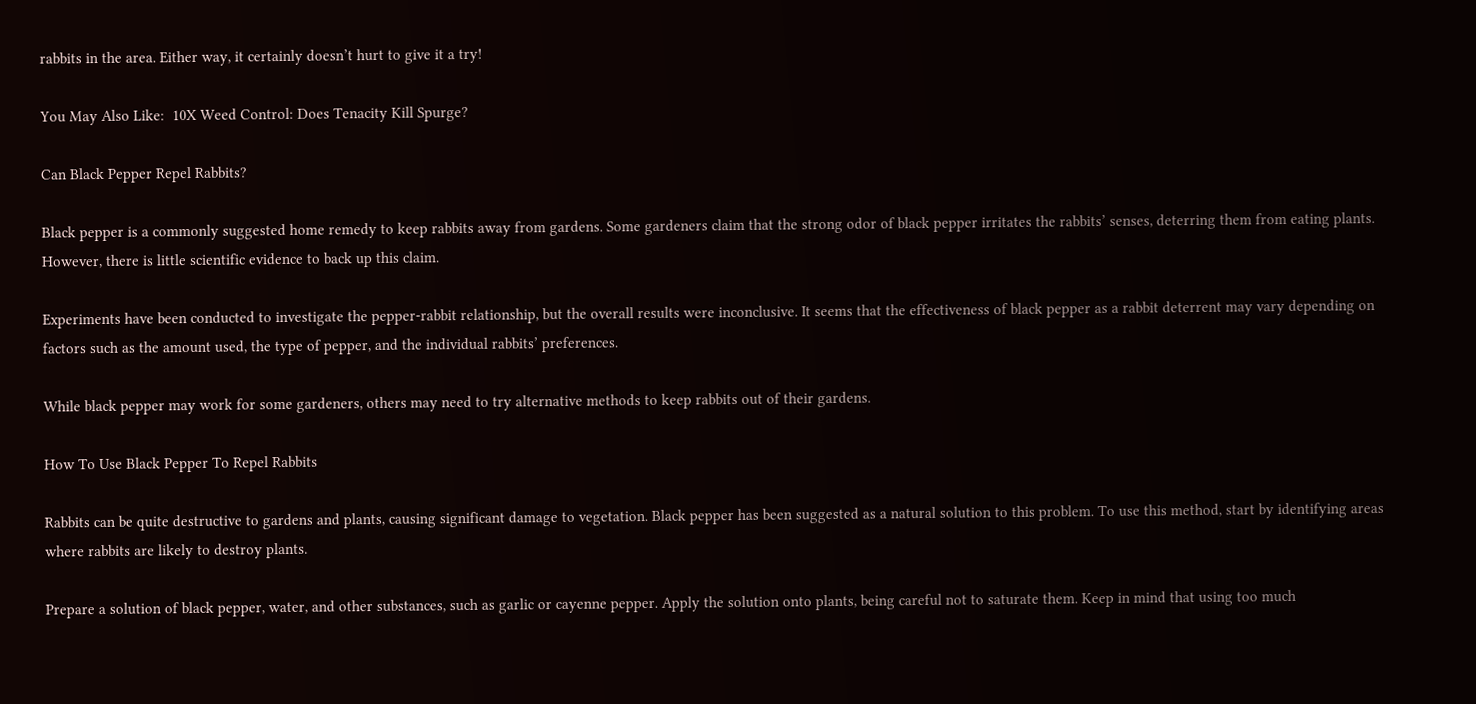rabbits in the area. Either way, it certainly doesn’t hurt to give it a try!

You May Also Like:  10X Weed Control: Does Tenacity Kill Spurge?

Can Black Pepper Repel Rabbits?

Black pepper is a commonly suggested home remedy to keep rabbits away from gardens. Some gardeners claim that the strong odor of black pepper irritates the rabbits’ senses, deterring them from eating plants. However, there is little scientific evidence to back up this claim.

Experiments have been conducted to investigate the pepper-rabbit relationship, but the overall results were inconclusive. It seems that the effectiveness of black pepper as a rabbit deterrent may vary depending on factors such as the amount used, the type of pepper, and the individual rabbits’ preferences.

While black pepper may work for some gardeners, others may need to try alternative methods to keep rabbits out of their gardens.

How To Use Black Pepper To Repel Rabbits

Rabbits can be quite destructive to gardens and plants, causing significant damage to vegetation. Black pepper has been suggested as a natural solution to this problem. To use this method, start by identifying areas where rabbits are likely to destroy plants.

Prepare a solution of black pepper, water, and other substances, such as garlic or cayenne pepper. Apply the solution onto plants, being careful not to saturate them. Keep in mind that using too much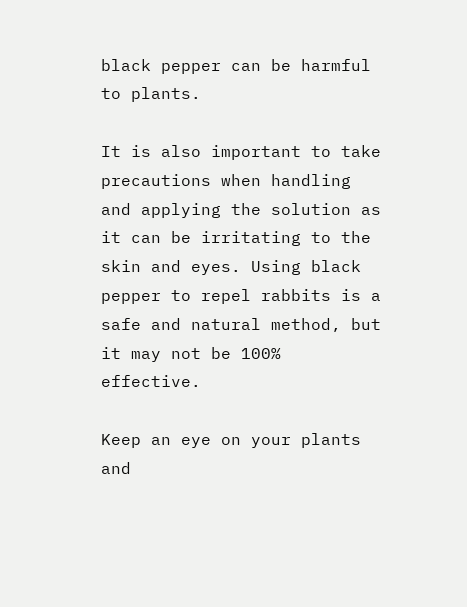black pepper can be harmful to plants.

It is also important to take precautions when handling and applying the solution as it can be irritating to the skin and eyes. Using black pepper to repel rabbits is a safe and natural method, but it may not be 100% effective.

Keep an eye on your plants and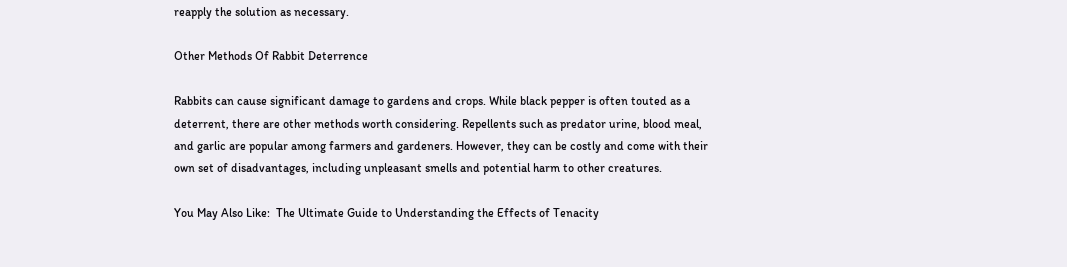reapply the solution as necessary.

Other Methods Of Rabbit Deterrence

Rabbits can cause significant damage to gardens and crops. While black pepper is often touted as a deterrent, there are other methods worth considering. Repellents such as predator urine, blood meal, and garlic are popular among farmers and gardeners. However, they can be costly and come with their own set of disadvantages, including unpleasant smells and potential harm to other creatures.

You May Also Like:  The Ultimate Guide to Understanding the Effects of Tenacity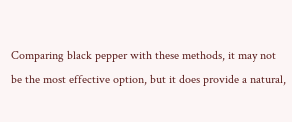Comparing black pepper with these methods, it may not be the most effective option, but it does provide a natural,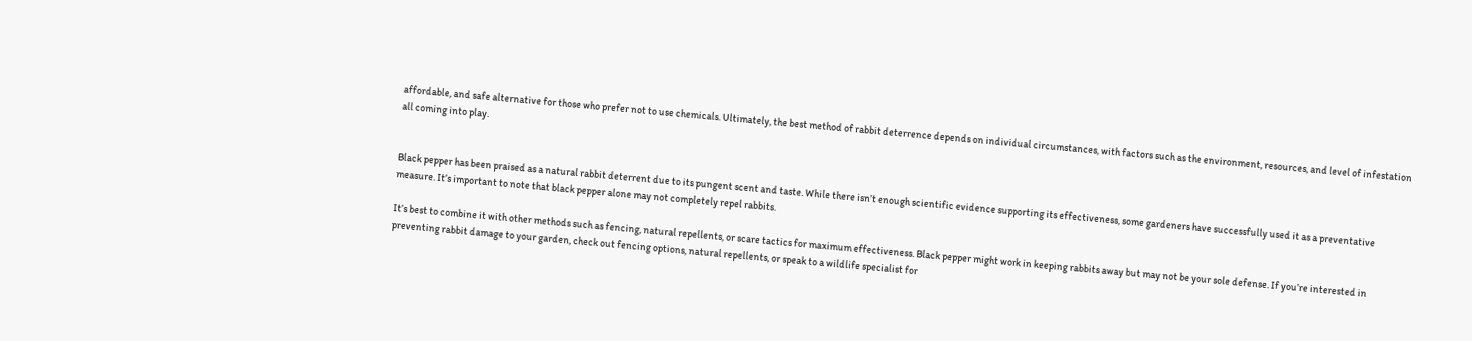affordable, and safe alternative for those who prefer not to use chemicals. Ultimately, the best method of rabbit deterrence depends on individual circumstances, with factors such as the environment, resources, and level of infestation all coming into play.


Black pepper has been praised as a natural rabbit deterrent due to its pungent scent and taste. While there isn’t enough scientific evidence supporting its effectiveness, some gardeners have successfully used it as a preventative measure. It’s important to note that black pepper alone may not completely repel rabbits.

It’s best to combine it with other methods such as fencing, natural repellents, or scare tactics for maximum effectiveness. Black pepper might work in keeping rabbits away but may not be your sole defense. If you’re interested in preventing rabbit damage to your garden, check out fencing options, natural repellents, or speak to a wildlife specialist for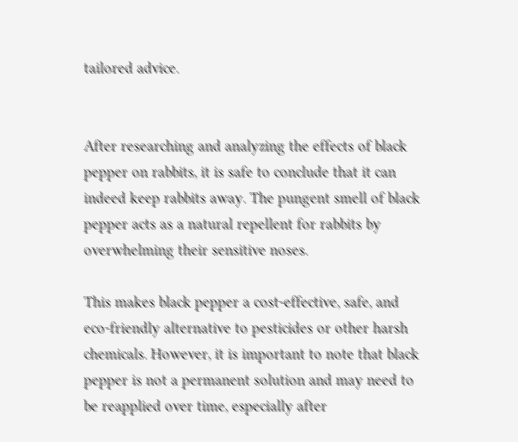tailored advice.


After researching and analyzing the effects of black pepper on rabbits, it is safe to conclude that it can indeed keep rabbits away. The pungent smell of black pepper acts as a natural repellent for rabbits by overwhelming their sensitive noses.

This makes black pepper a cost-effective, safe, and eco-friendly alternative to pesticides or other harsh chemicals. However, it is important to note that black pepper is not a permanent solution and may need to be reapplied over time, especially after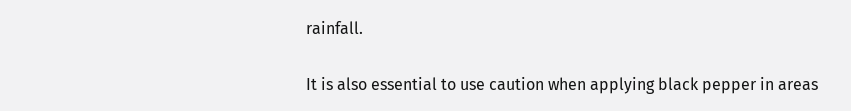rainfall.

It is also essential to use caution when applying black pepper in areas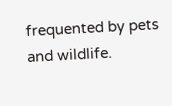frequented by pets and wildlife.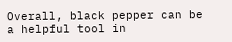Overall, black pepper can be a helpful tool in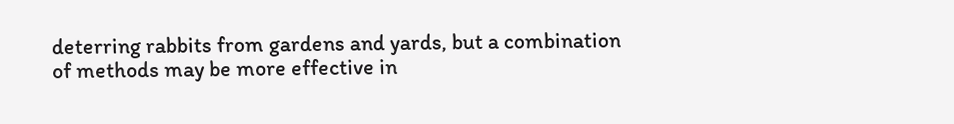deterring rabbits from gardens and yards, but a combination of methods may be more effective in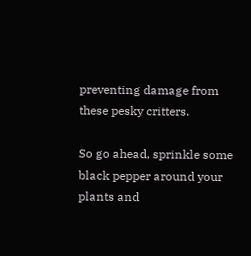preventing damage from these pesky critters.

So go ahead, sprinkle some black pepper around your plants and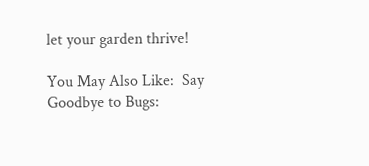let your garden thrive!

You May Also Like:  Say Goodbye to Bugs: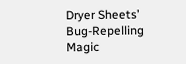Dryer Sheets’ Bug-Repelling Magic